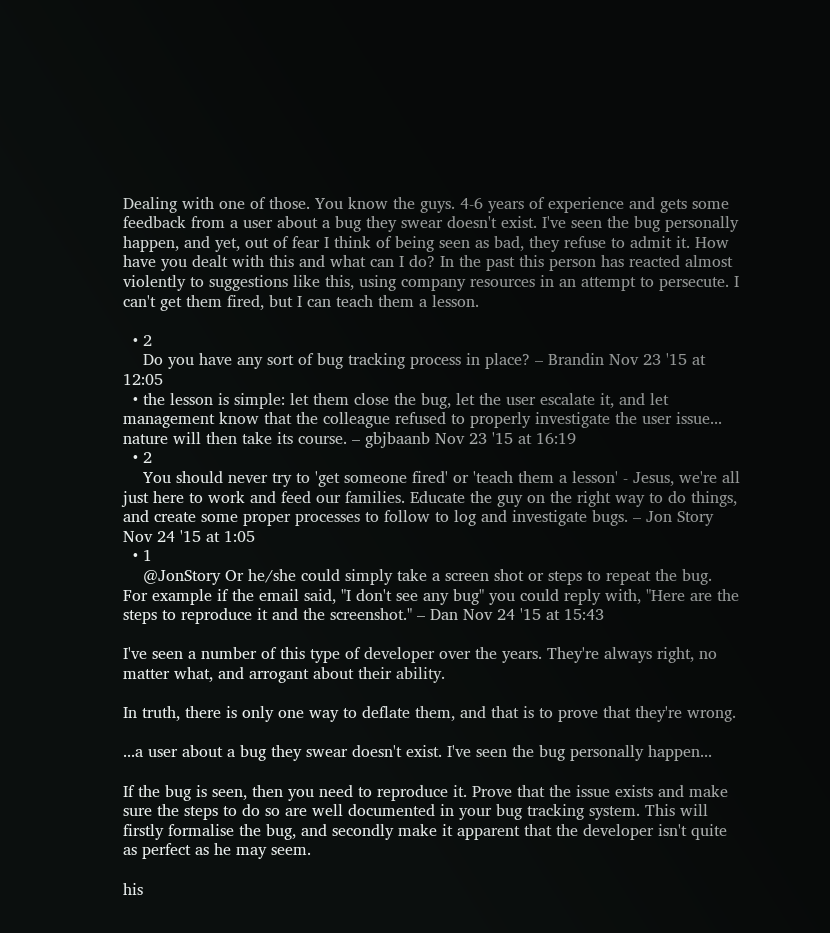Dealing with one of those. You know the guys. 4-6 years of experience and gets some feedback from a user about a bug they swear doesn't exist. I've seen the bug personally happen, and yet, out of fear I think of being seen as bad, they refuse to admit it. How have you dealt with this and what can I do? In the past this person has reacted almost violently to suggestions like this, using company resources in an attempt to persecute. I can't get them fired, but I can teach them a lesson.

  • 2
    Do you have any sort of bug tracking process in place? – Brandin Nov 23 '15 at 12:05
  • the lesson is simple: let them close the bug, let the user escalate it, and let management know that the colleague refused to properly investigate the user issue... nature will then take its course. – gbjbaanb Nov 23 '15 at 16:19
  • 2
    You should never try to 'get someone fired' or 'teach them a lesson' - Jesus, we're all just here to work and feed our families. Educate the guy on the right way to do things, and create some proper processes to follow to log and investigate bugs. – Jon Story Nov 24 '15 at 1:05
  • 1
    @JonStory Or he/she could simply take a screen shot or steps to repeat the bug. For example if the email said, "I don't see any bug" you could reply with, "Here are the steps to reproduce it and the screenshot." – Dan Nov 24 '15 at 15:43

I've seen a number of this type of developer over the years. They're always right, no matter what, and arrogant about their ability.

In truth, there is only one way to deflate them, and that is to prove that they're wrong.

...a user about a bug they swear doesn't exist. I've seen the bug personally happen...

If the bug is seen, then you need to reproduce it. Prove that the issue exists and make sure the steps to do so are well documented in your bug tracking system. This will firstly formalise the bug, and secondly make it apparent that the developer isn't quite as perfect as he may seem.

his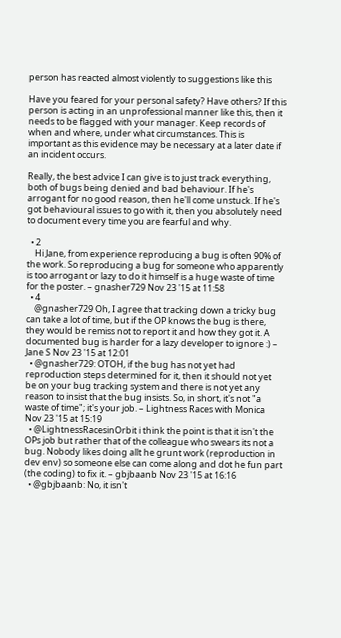person has reacted almost violently to suggestions like this

Have you feared for your personal safety? Have others? If this person is acting in an unprofessional manner like this, then it needs to be flagged with your manager. Keep records of when and where, under what circumstances. This is important as this evidence may be necessary at a later date if an incident occurs.

Really, the best advice I can give is to just track everything, both of bugs being denied and bad behaviour. If he's arrogant for no good reason, then he'll come unstuck. If he's got behavioural issues to go with it, then you absolutely need to document every time you are fearful and why.

  • 2
    Hi Jane, from experience reproducing a bug is often 90% of the work. So reproducing a bug for someone who apparently is too arrogant or lazy to do it himself is a huge waste of time for the poster. – gnasher729 Nov 23 '15 at 11:58
  • 4
    @gnasher729 Oh, I agree that tracking down a tricky bug can take a lot of time, but if the OP knows the bug is there, they would be remiss not to report it and how they got it. A documented bug is harder for a lazy developer to ignore :) – Jane S Nov 23 '15 at 12:01
  • @gnasher729: OTOH, if the bug has not yet had reproduction steps determined for it, then it should not yet be on your bug tracking system and there is not yet any reason to insist that the bug insists. So, in short, it's not "a waste of time"; it's your job. – Lightness Races with Monica Nov 23 '15 at 15:19
  • @LightnessRacesinOrbit i think the point is that it isn't the OPs job but rather that of the colleague who swears its not a bug. Nobody likes doing allt he grunt work (reproduction in dev env) so someone else can come along and dot he fun part (the coding) to fix it. – gbjbaanb Nov 23 '15 at 16:16
  • @gbjbaanb: No, it isn't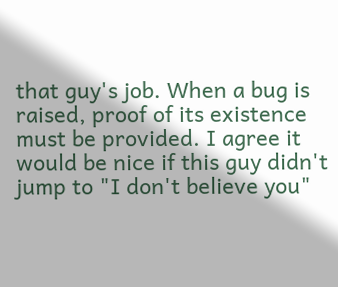that guy's job. When a bug is raised, proof of its existence must be provided. I agree it would be nice if this guy didn't jump to "I don't believe you"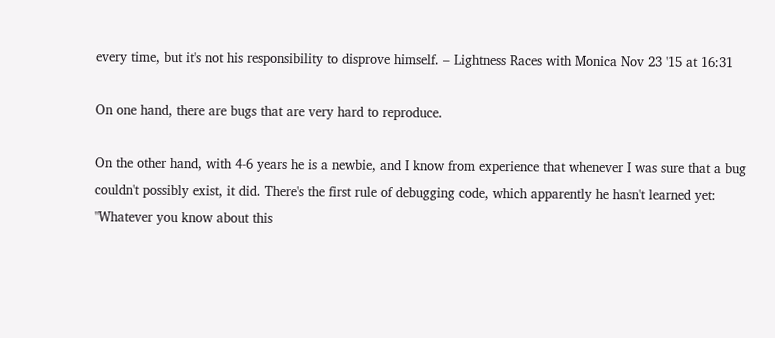every time, but it's not his responsibility to disprove himself. – Lightness Races with Monica Nov 23 '15 at 16:31

On one hand, there are bugs that are very hard to reproduce.

On the other hand, with 4-6 years he is a newbie, and I know from experience that whenever I was sure that a bug couldn't possibly exist, it did. There's the first rule of debugging code, which apparently he hasn't learned yet: "Whatever you know about this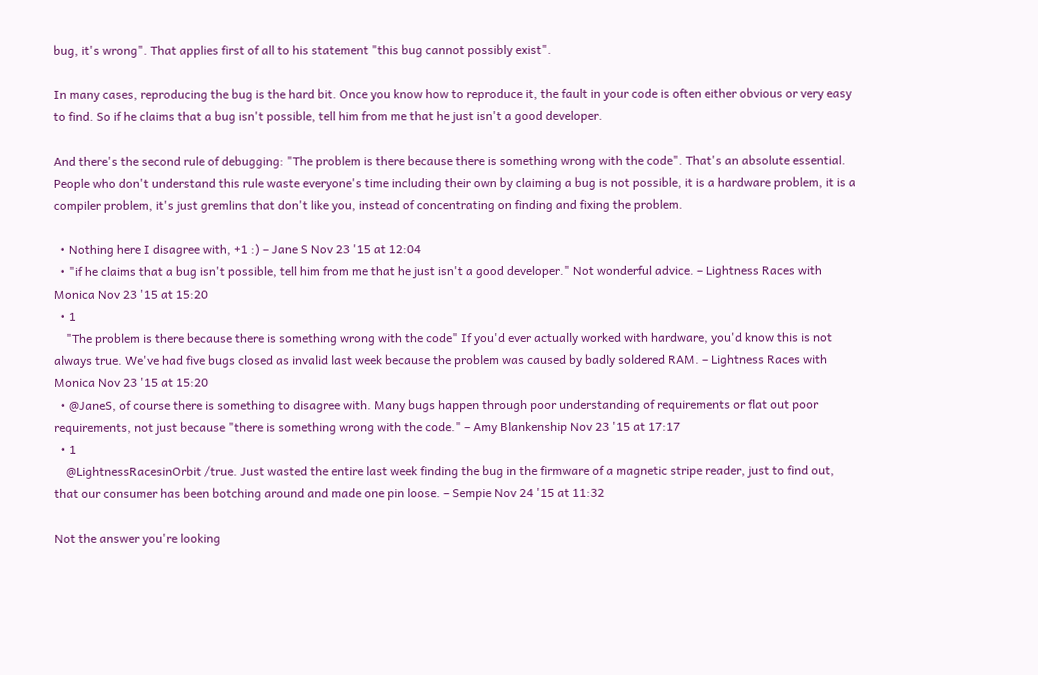bug, it's wrong". That applies first of all to his statement "this bug cannot possibly exist".

In many cases, reproducing the bug is the hard bit. Once you know how to reproduce it, the fault in your code is often either obvious or very easy to find. So if he claims that a bug isn't possible, tell him from me that he just isn't a good developer.

And there's the second rule of debugging: "The problem is there because there is something wrong with the code". That's an absolute essential. People who don't understand this rule waste everyone's time including their own by claiming a bug is not possible, it is a hardware problem, it is a compiler problem, it's just gremlins that don't like you, instead of concentrating on finding and fixing the problem.

  • Nothing here I disagree with, +1 :) – Jane S Nov 23 '15 at 12:04
  • "if he claims that a bug isn't possible, tell him from me that he just isn't a good developer." Not wonderful advice. – Lightness Races with Monica Nov 23 '15 at 15:20
  • 1
    "The problem is there because there is something wrong with the code" If you'd ever actually worked with hardware, you'd know this is not always true. We've had five bugs closed as invalid last week because the problem was caused by badly soldered RAM. – Lightness Races with Monica Nov 23 '15 at 15:20
  • @JaneS, of course there is something to disagree with. Many bugs happen through poor understanding of requirements or flat out poor requirements, not just because "there is something wrong with the code." – Amy Blankenship Nov 23 '15 at 17:17
  • 1
    @LightnessRacesinOrbit /true. Just wasted the entire last week finding the bug in the firmware of a magnetic stripe reader, just to find out, that our consumer has been botching around and made one pin loose. – Sempie Nov 24 '15 at 11:32

Not the answer you're looking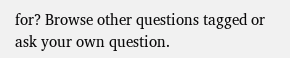for? Browse other questions tagged or ask your own question.